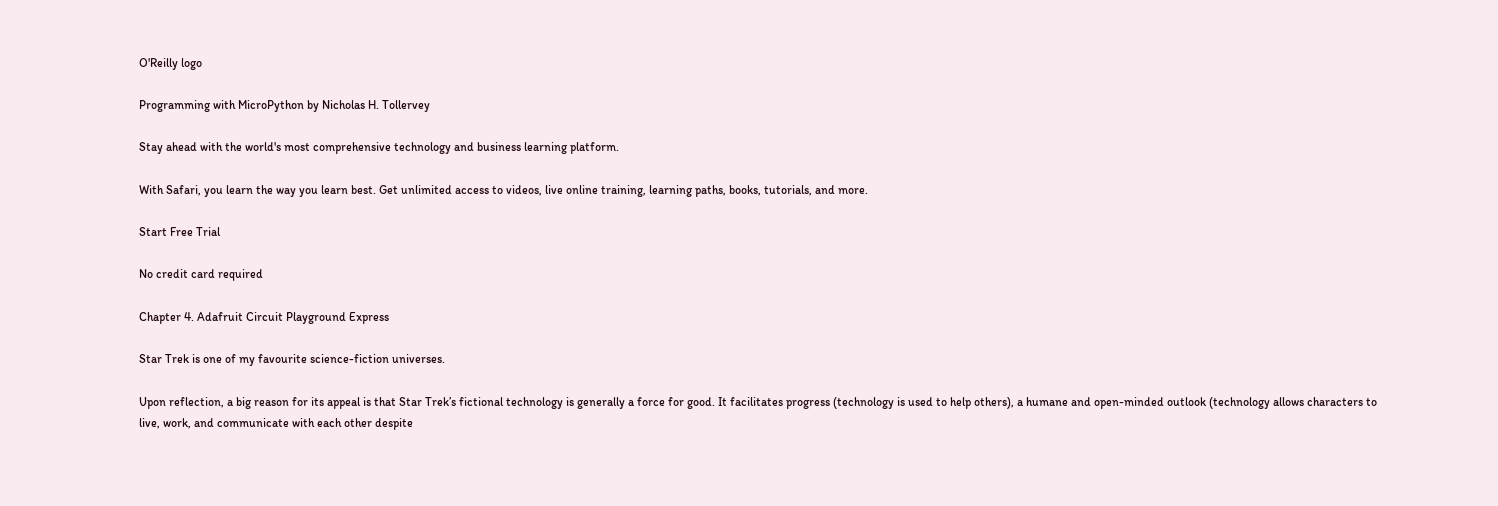O'Reilly logo

Programming with MicroPython by Nicholas H. Tollervey

Stay ahead with the world's most comprehensive technology and business learning platform.

With Safari, you learn the way you learn best. Get unlimited access to videos, live online training, learning paths, books, tutorials, and more.

Start Free Trial

No credit card required

Chapter 4. Adafruit Circuit Playground Express

Star Trek is one of my favourite science-fiction universes.

Upon reflection, a big reason for its appeal is that Star Trek’s fictional technology is generally a force for good. It facilitates progress (technology is used to help others), a humane and open-minded outlook (technology allows characters to live, work, and communicate with each other despite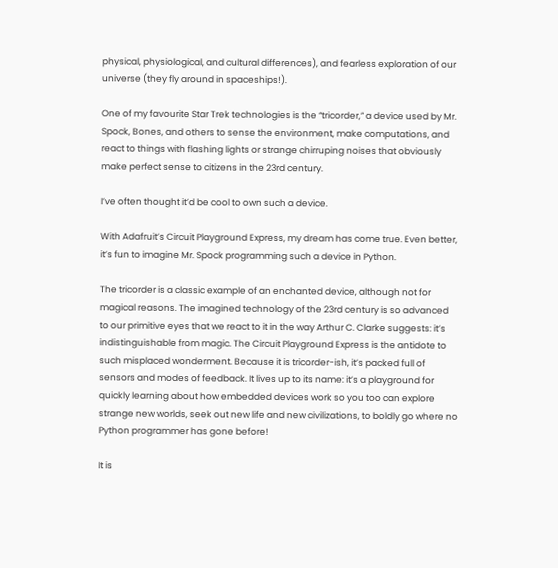physical, physiological, and cultural differences), and fearless exploration of our universe (they fly around in spaceships!).

One of my favourite Star Trek technologies is the “tricorder,” a device used by Mr. Spock, Bones, and others to sense the environment, make computations, and react to things with flashing lights or strange chirruping noises that obviously make perfect sense to citizens in the 23rd century.

I’ve often thought it’d be cool to own such a device.

With Adafruit’s Circuit Playground Express, my dream has come true. Even better, it’s fun to imagine Mr. Spock programming such a device in Python.

The tricorder is a classic example of an enchanted device, although not for magical reasons. The imagined technology of the 23rd century is so advanced to our primitive eyes that we react to it in the way Arthur C. Clarke suggests: it’s indistinguishable from magic. The Circuit Playground Express is the antidote to such misplaced wonderment. Because it is tricorder-ish, it’s packed full of sensors and modes of feedback. It lives up to its name: it’s a playground for quickly learning about how embedded devices work so you too can explore strange new worlds, seek out new life and new civilizations, to boldly go where no Python programmer has gone before!

It is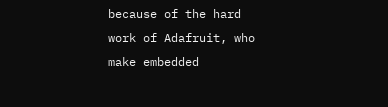because of the hard work of Adafruit, who make embedded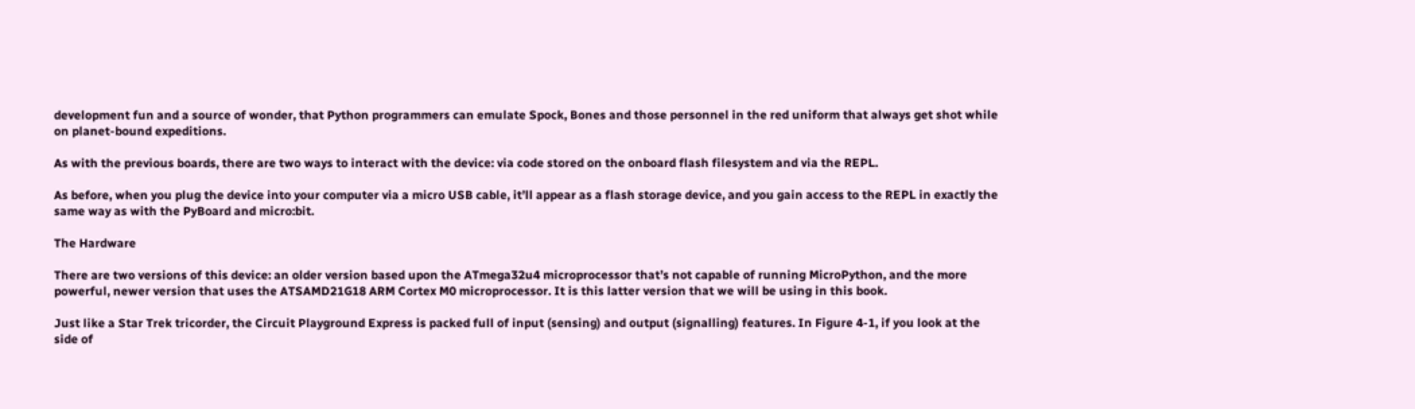development fun and a source of wonder, that Python programmers can emulate Spock, Bones and those personnel in the red uniform that always get shot while on planet-bound expeditions.

As with the previous boards, there are two ways to interact with the device: via code stored on the onboard flash filesystem and via the REPL.

As before, when you plug the device into your computer via a micro USB cable, it’ll appear as a flash storage device, and you gain access to the REPL in exactly the same way as with the PyBoard and micro:bit.

The Hardware

There are two versions of this device: an older version based upon the ATmega32u4 microprocessor that’s not capable of running MicroPython, and the more powerful, newer version that uses the ATSAMD21G18 ARM Cortex M0 microprocessor. It is this latter version that we will be using in this book.

Just like a Star Trek tricorder, the Circuit Playground Express is packed full of input (sensing) and output (signalling) features. In Figure 4-1, if you look at the side of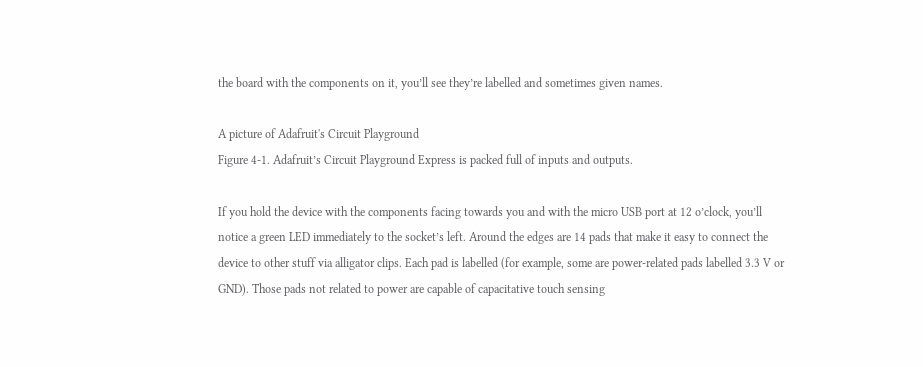the board with the components on it, you’ll see they’re labelled and sometimes given names.

A picture of Adafruit's Circuit Playground
Figure 4-1. Adafruit’s Circuit Playground Express is packed full of inputs and outputs.

If you hold the device with the components facing towards you and with the micro USB port at 12 o’clock, you’ll notice a green LED immediately to the socket’s left. Around the edges are 14 pads that make it easy to connect the device to other stuff via alligator clips. Each pad is labelled (for example, some are power-related pads labelled 3.3 V or GND). Those pads not related to power are capable of capacitative touch sensing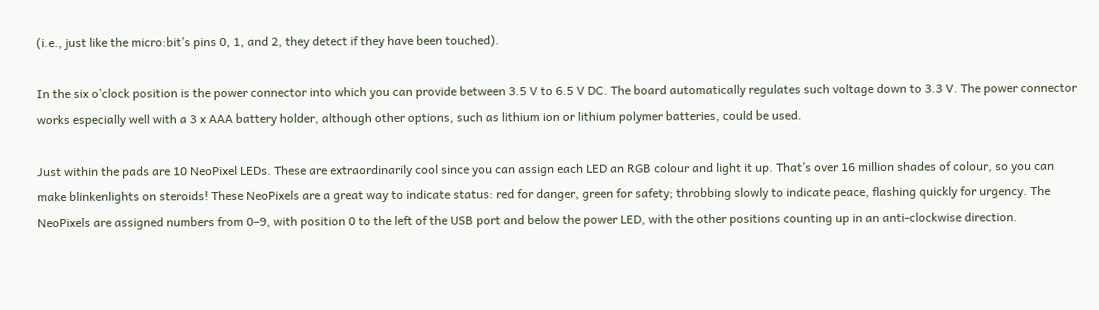(i.e., just like the micro:bit’s pins 0, 1, and 2, they detect if they have been touched).

In the six o’clock position is the power connector into which you can provide between 3.5 V to 6.5 V DC. The board automatically regulates such voltage down to 3.3 V. The power connector works especially well with a 3 x AAA battery holder, although other options, such as lithium ion or lithium polymer batteries, could be used.

Just within the pads are 10 NeoPixel LEDs. These are extraordinarily cool since you can assign each LED an RGB colour and light it up. That’s over 16 million shades of colour, so you can make blinkenlights on steroids! These NeoPixels are a great way to indicate status: red for danger, green for safety; throbbing slowly to indicate peace, flashing quickly for urgency. The NeoPixels are assigned numbers from 0–9, with position 0 to the left of the USB port and below the power LED, with the other positions counting up in an anti-clockwise direction.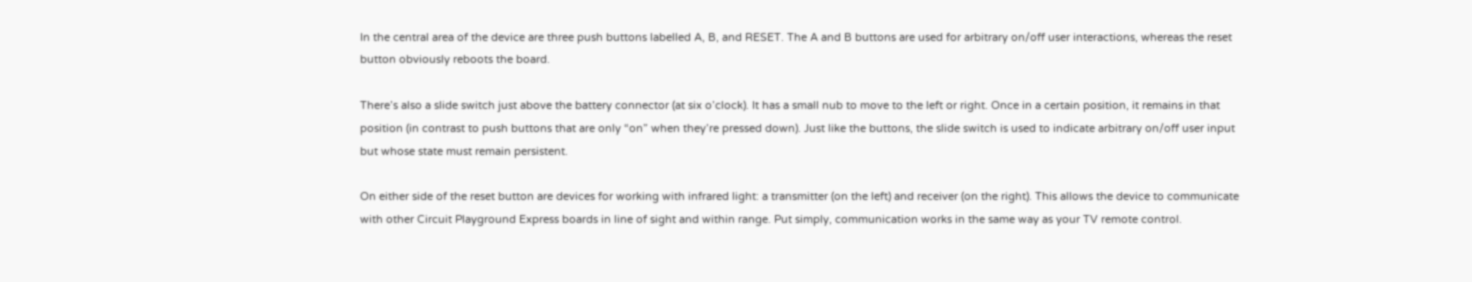In the central area of the device are three push buttons labelled A, B, and RESET. The A and B buttons are used for arbitrary on/off user interactions, whereas the reset button obviously reboots the board.

There’s also a slide switch just above the battery connector (at six o’clock). It has a small nub to move to the left or right. Once in a certain position, it remains in that position (in contrast to push buttons that are only “on” when they’re pressed down). Just like the buttons, the slide switch is used to indicate arbitrary on/off user input but whose state must remain persistent.

On either side of the reset button are devices for working with infrared light: a transmitter (on the left) and receiver (on the right). This allows the device to communicate with other Circuit Playground Express boards in line of sight and within range. Put simply, communication works in the same way as your TV remote control.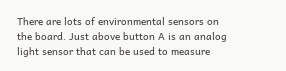There are lots of environmental sensors on the board. Just above button A is an analog light sensor that can be used to measure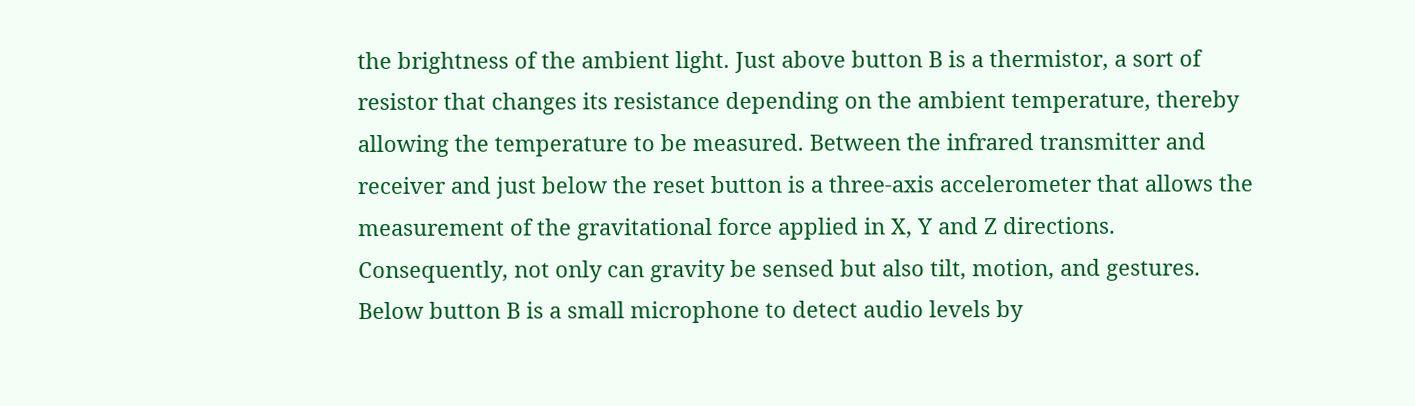the brightness of the ambient light. Just above button B is a thermistor, a sort of resistor that changes its resistance depending on the ambient temperature, thereby allowing the temperature to be measured. Between the infrared transmitter and receiver and just below the reset button is a three-axis accelerometer that allows the measurement of the gravitational force applied in X, Y and Z directions. Consequently, not only can gravity be sensed but also tilt, motion, and gestures. Below button B is a small microphone to detect audio levels by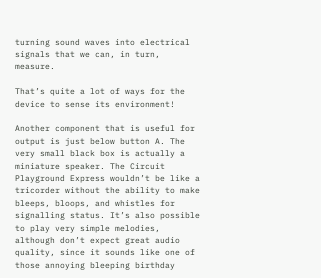turning sound waves into electrical signals that we can, in turn, measure.

That’s quite a lot of ways for the device to sense its environment!

Another component that is useful for output is just below button A. The very small black box is actually a miniature speaker. The Circuit Playground Express wouldn’t be like a tricorder without the ability to make bleeps, bloops, and whistles for signalling status. It’s also possible to play very simple melodies, although don’t expect great audio quality, since it sounds like one of those annoying bleeping birthday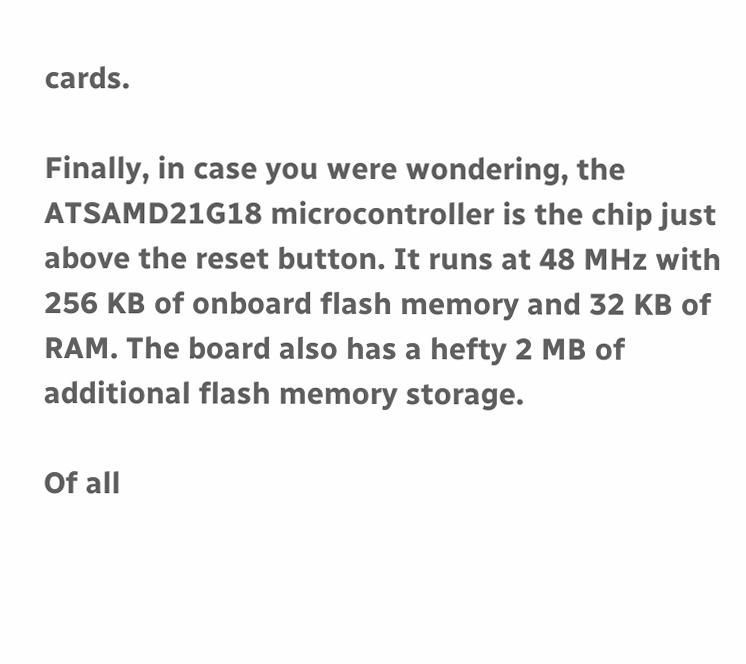cards.

Finally, in case you were wondering, the ATSAMD21G18 microcontroller is the chip just above the reset button. It runs at 48 MHz with 256 KB of onboard flash memory and 32 KB of RAM. The board also has a hefty 2 MB of additional flash memory storage.

Of all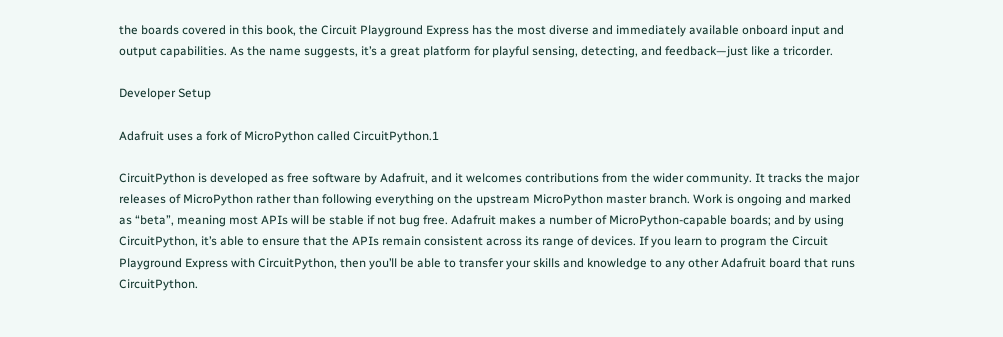the boards covered in this book, the Circuit Playground Express has the most diverse and immediately available onboard input and output capabilities. As the name suggests, it’s a great platform for playful sensing, detecting, and feedback—just like a tricorder.

Developer Setup

Adafruit uses a fork of MicroPython called CircuitPython.1

CircuitPython is developed as free software by Adafruit, and it welcomes contributions from the wider community. It tracks the major releases of MicroPython rather than following everything on the upstream MicroPython master branch. Work is ongoing and marked as “beta”, meaning most APIs will be stable if not bug free. Adafruit makes a number of MicroPython-capable boards; and by using CircuitPython, it’s able to ensure that the APIs remain consistent across its range of devices. If you learn to program the Circuit Playground Express with CircuitPython, then you’ll be able to transfer your skills and knowledge to any other Adafruit board that runs CircuitPython.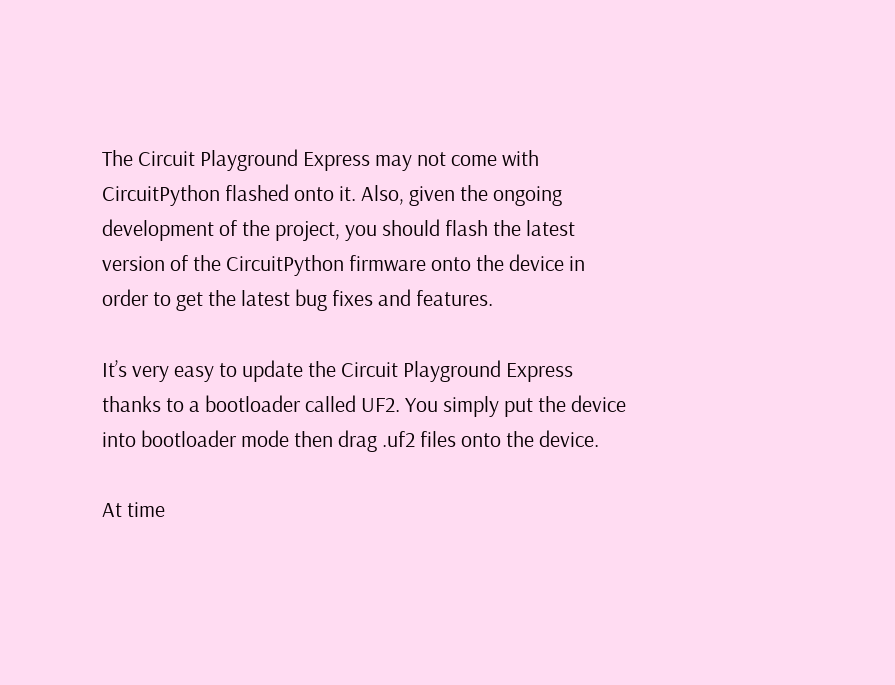The Circuit Playground Express may not come with CircuitPython flashed onto it. Also, given the ongoing development of the project, you should flash the latest version of the CircuitPython firmware onto the device in order to get the latest bug fixes and features.

It’s very easy to update the Circuit Playground Express thanks to a bootloader called UF2. You simply put the device into bootloader mode then drag .uf2 files onto the device.

At time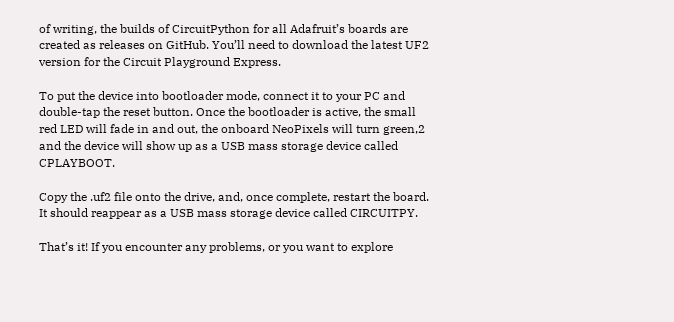of writing, the builds of CircuitPython for all Adafruit’s boards are created as releases on GitHub. You’ll need to download the latest UF2 version for the Circuit Playground Express.

To put the device into bootloader mode, connect it to your PC and double-tap the reset button. Once the bootloader is active, the small red LED will fade in and out, the onboard NeoPixels will turn green,2 and the device will show up as a USB mass storage device called CPLAYBOOT.

Copy the .uf2 file onto the drive, and, once complete, restart the board. It should reappear as a USB mass storage device called CIRCUITPY.

That’s it! If you encounter any problems, or you want to explore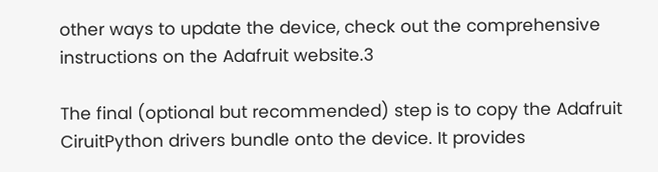other ways to update the device, check out the comprehensive instructions on the Adafruit website.3

The final (optional but recommended) step is to copy the Adafruit CiruitPython drivers bundle onto the device. It provides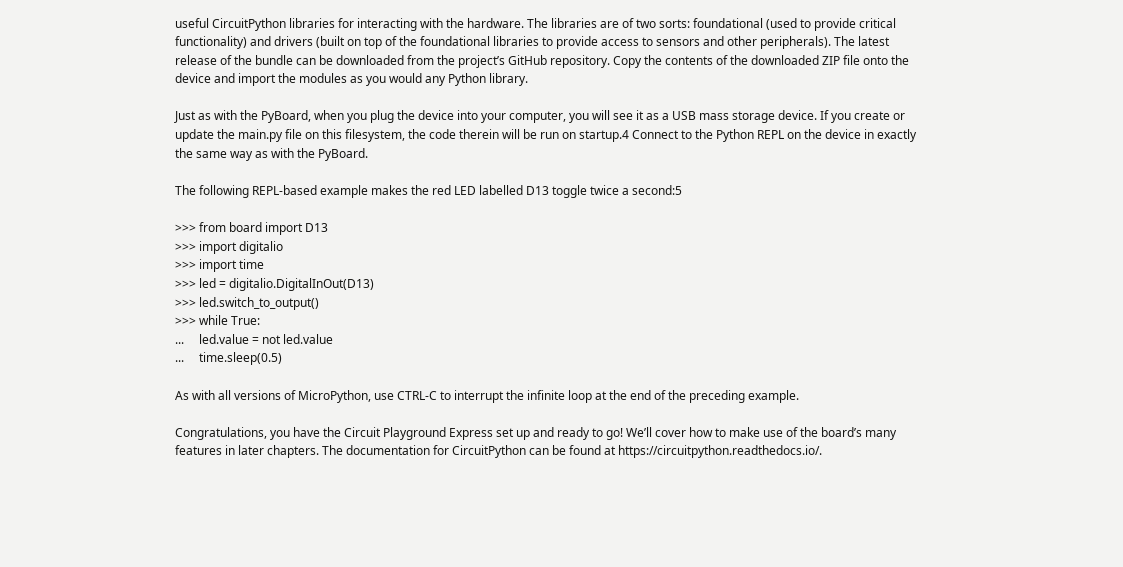useful CircuitPython libraries for interacting with the hardware. The libraries are of two sorts: foundational (used to provide critical functionality) and drivers (built on top of the foundational libraries to provide access to sensors and other peripherals). The latest release of the bundle can be downloaded from the project’s GitHub repository. Copy the contents of the downloaded ZIP file onto the device and import the modules as you would any Python library.

Just as with the PyBoard, when you plug the device into your computer, you will see it as a USB mass storage device. If you create or update the main.py file on this filesystem, the code therein will be run on startup.4 Connect to the Python REPL on the device in exactly the same way as with the PyBoard.

The following REPL-based example makes the red LED labelled D13 toggle twice a second:5

>>> from board import D13
>>> import digitalio
>>> import time
>>> led = digitalio.DigitalInOut(D13)
>>> led.switch_to_output()
>>> while True:
...     led.value = not led.value
...     time.sleep(0.5)

As with all versions of MicroPython, use CTRL-C to interrupt the infinite loop at the end of the preceding example.

Congratulations, you have the Circuit Playground Express set up and ready to go! We’ll cover how to make use of the board’s many features in later chapters. The documentation for CircuitPython can be found at https://circuitpython.readthedocs.io/.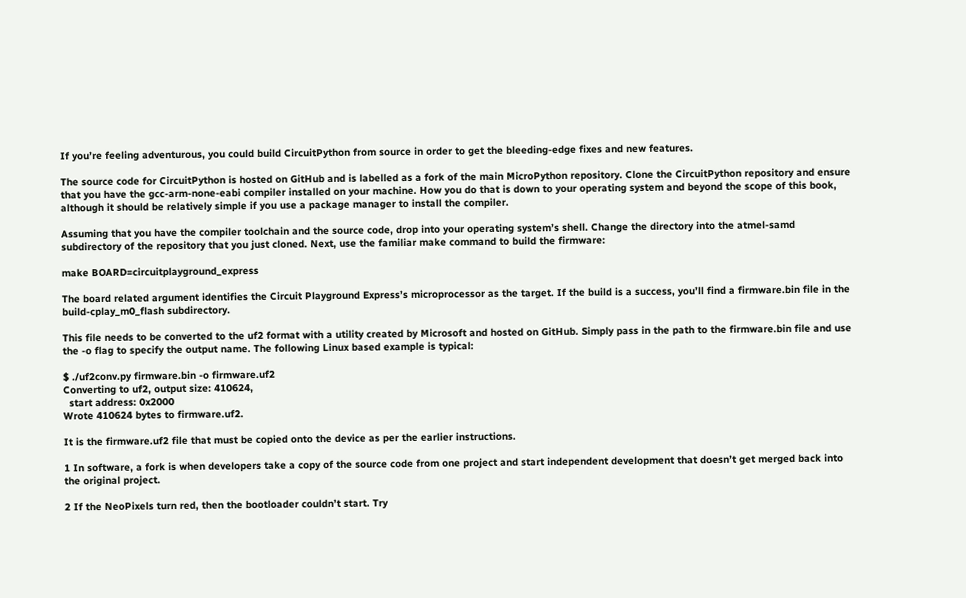If you’re feeling adventurous, you could build CircuitPython from source in order to get the bleeding-edge fixes and new features.

The source code for CircuitPython is hosted on GitHub and is labelled as a fork of the main MicroPython repository. Clone the CircuitPython repository and ensure that you have the gcc-arm-none-eabi compiler installed on your machine. How you do that is down to your operating system and beyond the scope of this book, although it should be relatively simple if you use a package manager to install the compiler.

Assuming that you have the compiler toolchain and the source code, drop into your operating system’s shell. Change the directory into the atmel-samd subdirectory of the repository that you just cloned. Next, use the familiar make command to build the firmware:

make BOARD=circuitplayground_express

The board related argument identifies the Circuit Playground Express’s microprocessor as the target. If the build is a success, you’ll find a firmware.bin file in the build-cplay_m0_flash subdirectory.

This file needs to be converted to the uf2 format with a utility created by Microsoft and hosted on GitHub. Simply pass in the path to the firmware.bin file and use the -o flag to specify the output name. The following Linux based example is typical:

$ ./uf2conv.py firmware.bin -o firmware.uf2
Converting to uf2, output size: 410624,
  start address: 0x2000
Wrote 410624 bytes to firmware.uf2.

It is the firmware.uf2 file that must be copied onto the device as per the earlier instructions.

1 In software, a fork is when developers take a copy of the source code from one project and start independent development that doesn’t get merged back into the original project.

2 If the NeoPixels turn red, then the bootloader couldn’t start. Try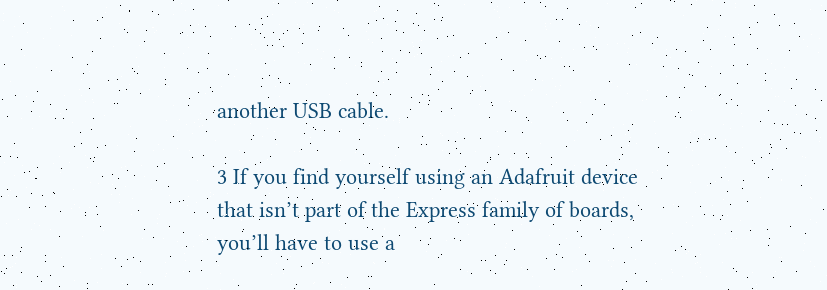another USB cable.

3 If you find yourself using an Adafruit device that isn’t part of the Express family of boards, you’ll have to use a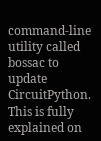command-line utility called bossac to update CircuitPython. This is fully explained on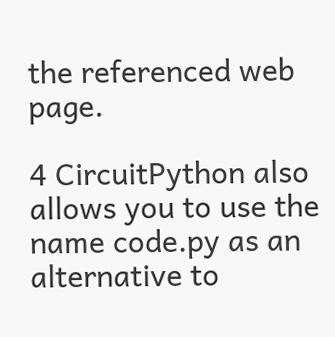the referenced web page.

4 CircuitPython also allows you to use the name code.py as an alternative to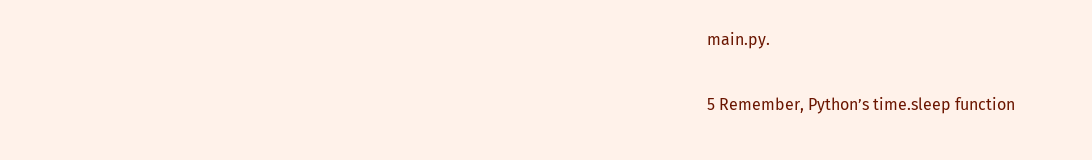main.py.

5 Remember, Python’s time.sleep function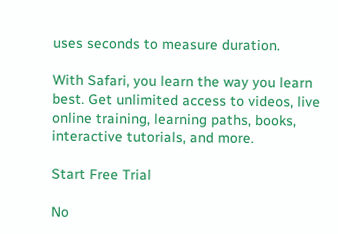uses seconds to measure duration.

With Safari, you learn the way you learn best. Get unlimited access to videos, live online training, learning paths, books, interactive tutorials, and more.

Start Free Trial

No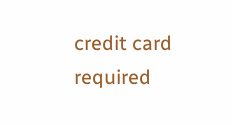credit card required